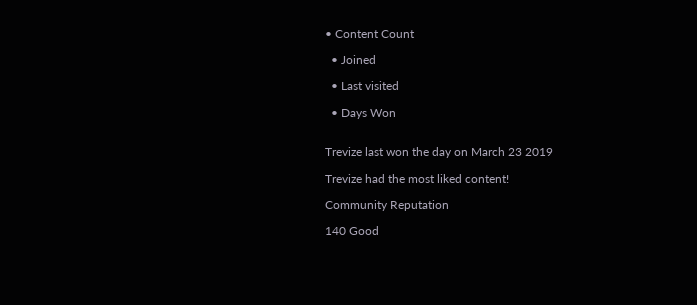• Content Count

  • Joined

  • Last visited

  • Days Won


Trevize last won the day on March 23 2019

Trevize had the most liked content!

Community Reputation

140 Good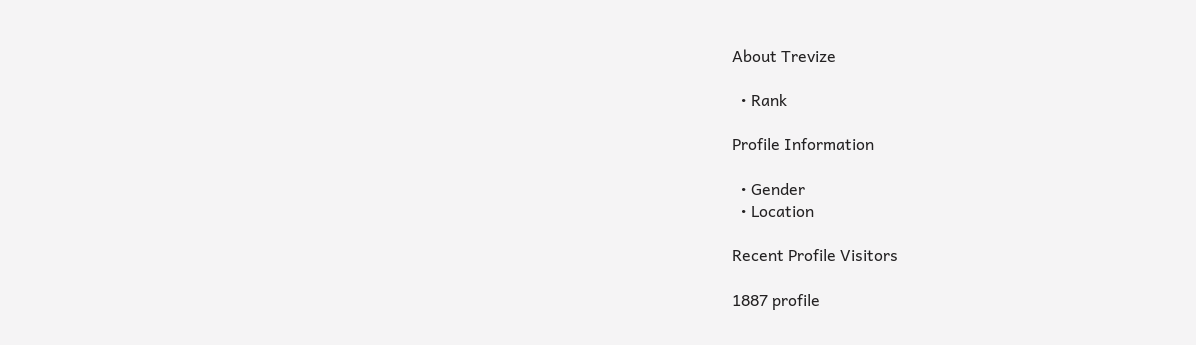About Trevize

  • Rank

Profile Information

  • Gender
  • Location

Recent Profile Visitors

1887 profile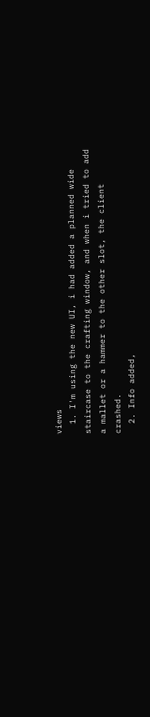views
  1. I'm using the new UI, i had added a planned wide staircase to the crafting window, and when i tried to add a mallet or a hammer to the other slot, the client crashed.
  2. Info added,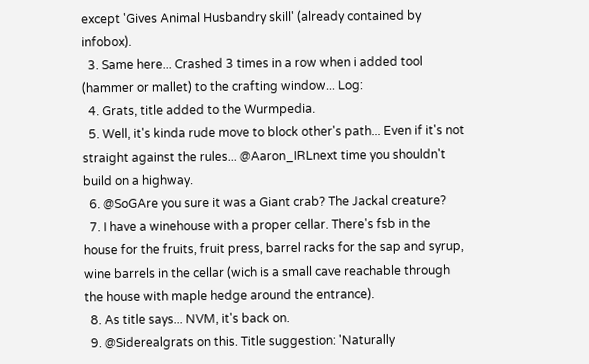except 'Gives Animal Husbandry skill' (already contained by infobox).
  3. Same here... Crashed 3 times in a row when i added tool (hammer or mallet) to the crafting window... Log:
  4. Grats, title added to the Wurmpedia.
  5. Well, it's kinda rude move to block other's path... Even if it's not straight against the rules... @Aaron_IRLnext time you shouldn't build on a highway.
  6. @SoGAre you sure it was a Giant crab? The Jackal creature?
  7. I have a winehouse with a proper cellar. There's fsb in the house for the fruits, fruit press, barrel racks for the sap and syrup, wine barrels in the cellar (wich is a small cave reachable through the house with maple hedge around the entrance).
  8. As title says... NVM, it's back on.
  9. @Siderealgrats on this. Title suggestion: 'Naturally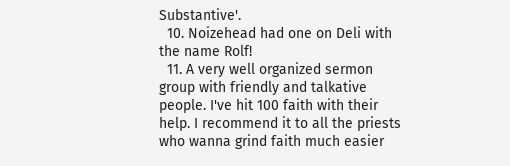Substantive'.
  10. Noizehead had one on Deli with the name Rolf!
  11. A very well organized sermon group with friendly and talkative people. I've hit 100 faith with their help. I recommend it to all the priests who wanna grind faith much easier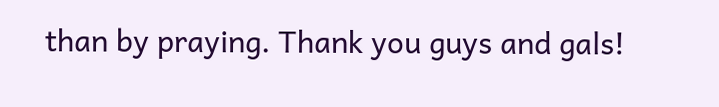than by praying. Thank you guys and gals!